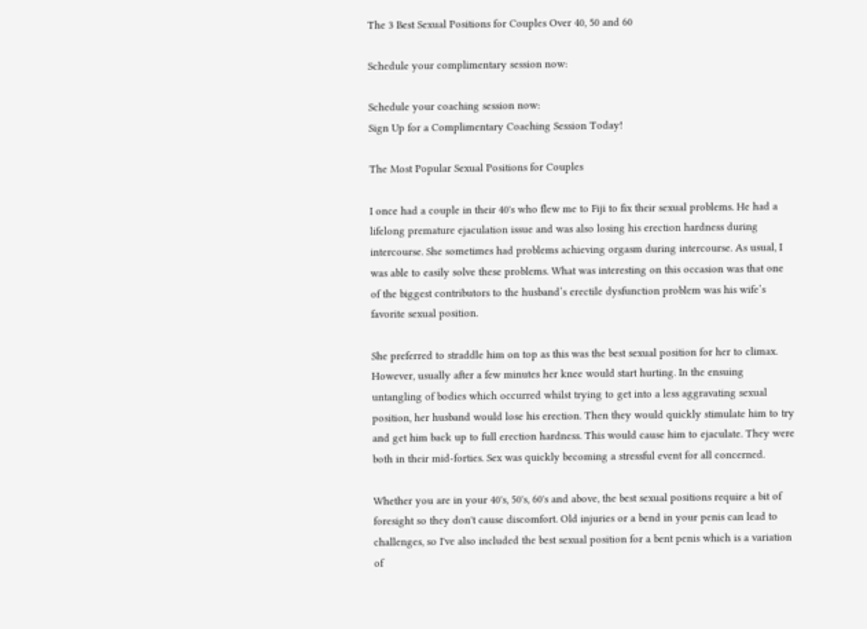The 3 Best Sexual Positions for Couples Over 40, 50 and 60

Schedule your complimentary session now:

Schedule your coaching session now:
Sign Up for a Complimentary Coaching Session Today!

The Most Popular Sexual Positions for Couples

I once had a couple in their 40's who flew me to Fiji to fix their sexual problems. He had a lifelong premature ejaculation issue and was also losing his erection hardness during intercourse. She sometimes had problems achieving orgasm during intercourse. As usual, I was able to easily solve these problems. What was interesting on this occasion was that one of the biggest contributors to the husband’s erectile dysfunction problem was his wife’s favorite sexual position.

She preferred to straddle him on top as this was the best sexual position for her to climax. However, usually after a few minutes her knee would start hurting. In the ensuing untangling of bodies which occurred whilst trying to get into a less aggravating sexual position, her husband would lose his erection. Then they would quickly stimulate him to try and get him back up to full erection hardness. This would cause him to ejaculate. They were both in their mid-forties. Sex was quickly becoming a stressful event for all concerned.

Whether you are in your 40's, 50's, 60's and above, the best sexual positions require a bit of foresight so they don't cause discomfort. Old injuries or a bend in your penis can lead to challenges, so I've also included the best sexual position for a bent penis which is a variation of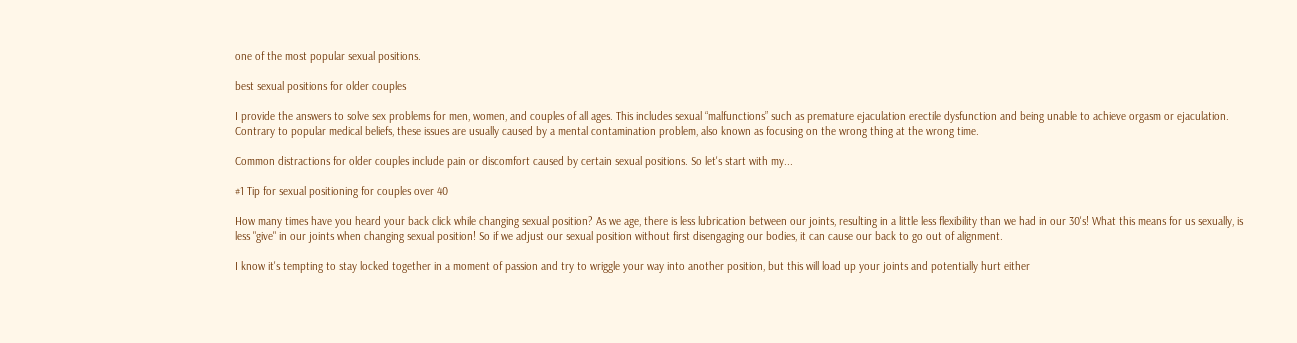one of the most popular sexual positions.

best sexual positions for older couples

I provide the answers to solve sex problems for men, women, and couples of all ages. This includes sexual “malfunctions” such as premature ejaculation erectile dysfunction and being unable to achieve orgasm or ejaculation. Contrary to popular medical beliefs, these issues are usually caused by a mental contamination problem, also known as focusing on the wrong thing at the wrong time.

Common distractions for older couples include pain or discomfort caused by certain sexual positions. So let's start with my...

#1 Tip for sexual positioning for couples over 40

How many times have you heard your back click while changing sexual position? As we age, there is less lubrication between our joints, resulting in a little less flexibility than we had in our 30's! What this means for us sexually, is less "give" in our joints when changing sexual position! So if we adjust our sexual position without first disengaging our bodies, it can cause our back to go out of alignment.

I know it's tempting to stay locked together in a moment of passion and try to wriggle your way into another position, but this will load up your joints and potentially hurt either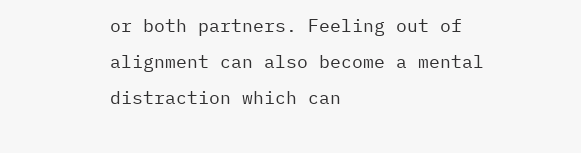or both partners. Feeling out of alignment can also become a mental distraction which can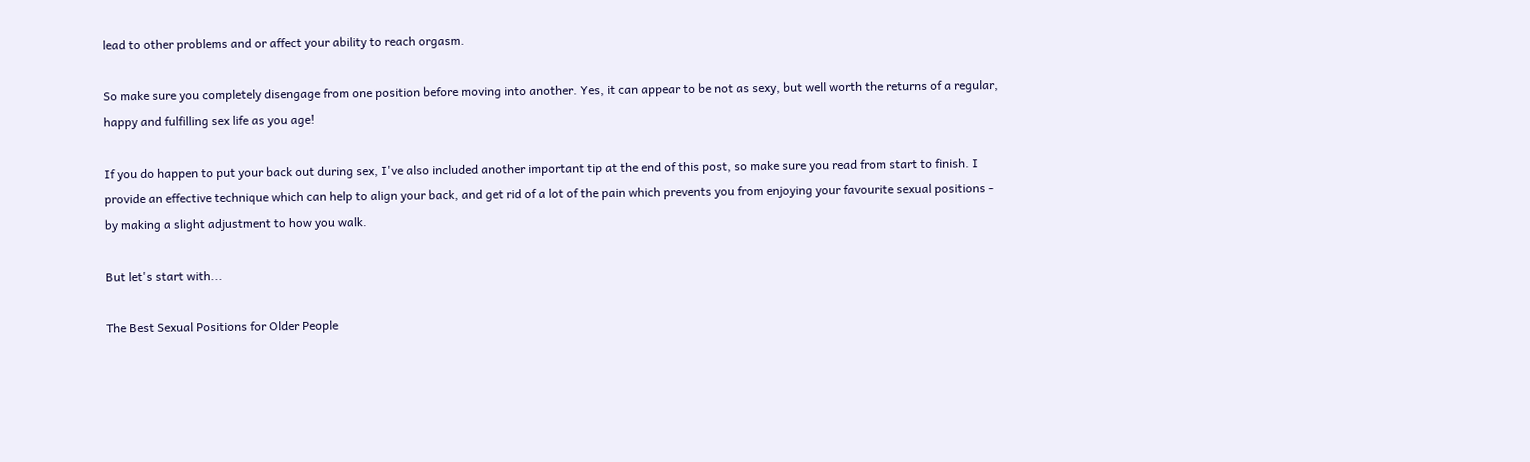lead to other problems and or affect your ability to reach orgasm.

So make sure you completely disengage from one position before moving into another. Yes, it can appear to be not as sexy, but well worth the returns of a regular, happy and fulfilling sex life as you age!

If you do happen to put your back out during sex, I've also included another important tip at the end of this post, so make sure you read from start to finish. I provide an effective technique which can help to align your back, and get rid of a lot of the pain which prevents you from enjoying your favourite sexual positions - by making a slight adjustment to how you walk.

But let's start with...

The Best Sexual Positions for Older People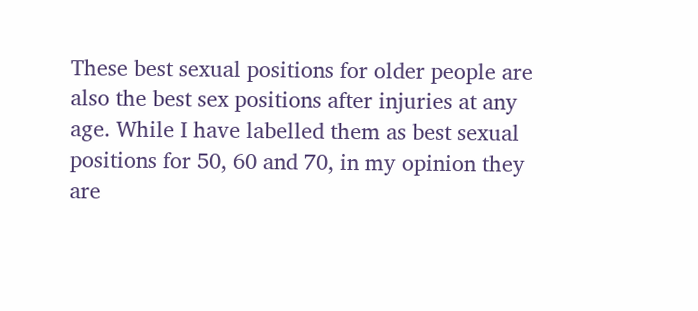These best sexual positions for older people are also the best sex positions after injuries at any age. While I have labelled them as best sexual positions for 50, 60 and 70, in my opinion they are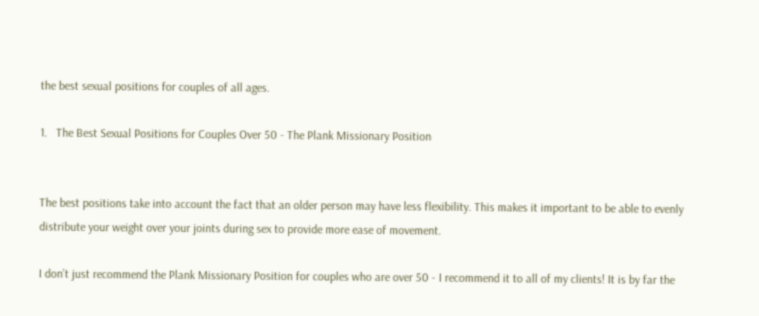the best sexual positions for couples of all ages.

1.   The Best Sexual Positions for Couples Over 50 - The Plank Missionary Position


The best positions take into account the fact that an older person may have less flexibility. This makes it important to be able to evenly distribute your weight over your joints during sex to provide more ease of movement.

I don’t just recommend the Plank Missionary Position for couples who are over 50 - I recommend it to all of my clients! It is by far the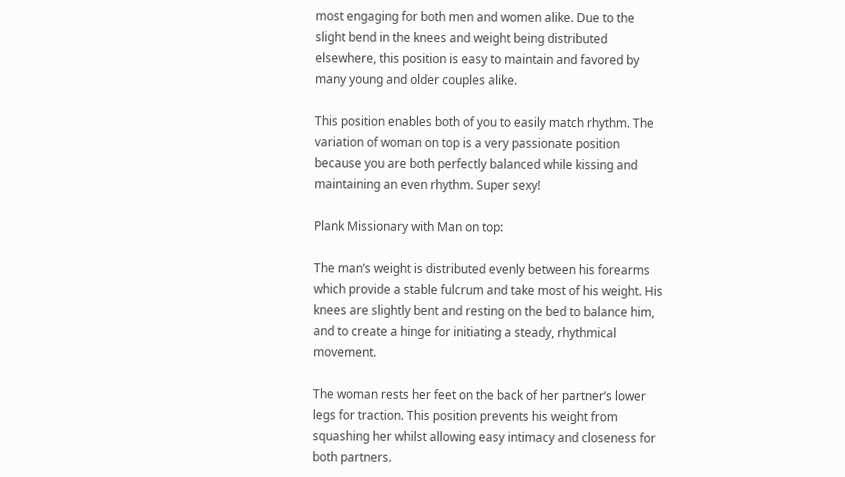most engaging for both men and women alike. Due to the slight bend in the knees and weight being distributed elsewhere, this position is easy to maintain and favored by many young and older couples alike.

This position enables both of you to easily match rhythm. The variation of woman on top is a very passionate position because you are both perfectly balanced while kissing and maintaining an even rhythm. Super sexy!

Plank Missionary with Man on top:

The man’s weight is distributed evenly between his forearms which provide a stable fulcrum and take most of his weight. His knees are slightly bent and resting on the bed to balance him, and to create a hinge for initiating a steady, rhythmical movement.

The woman rests her feet on the back of her partner’s lower legs for traction. This position prevents his weight from squashing her whilst allowing easy intimacy and closeness for both partners.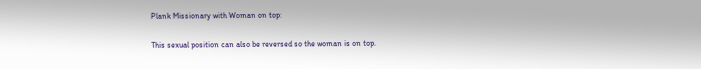Plank Missionary with Woman on top:

This sexual position can also be reversed so the woman is on top.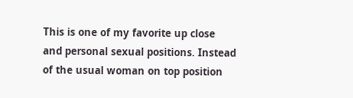This is one of my favorite up close and personal sexual positions. Instead of the usual woman on top position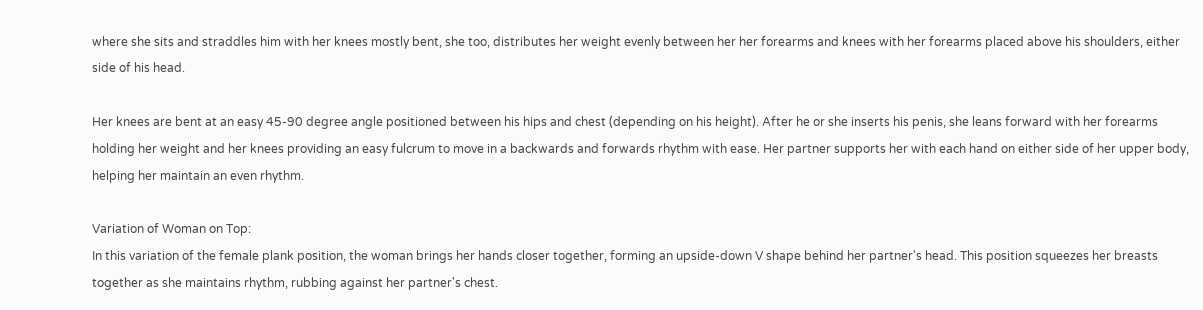where she sits and straddles him with her knees mostly bent, she too, distributes her weight evenly between her her forearms and knees with her forearms placed above his shoulders, either side of his head.

Her knees are bent at an easy 45-90 degree angle positioned between his hips and chest (depending on his height). After he or she inserts his penis, she leans forward with her forearms holding her weight and her knees providing an easy fulcrum to move in a backwards and forwards rhythm with ease. Her partner supports her with each hand on either side of her upper body, helping her maintain an even rhythm.

Variation of Woman on Top:
In this variation of the female plank position, the woman brings her hands closer together, forming an upside-down V shape behind her partner's head. This position squeezes her breasts together as she maintains rhythm, rubbing against her partner's chest.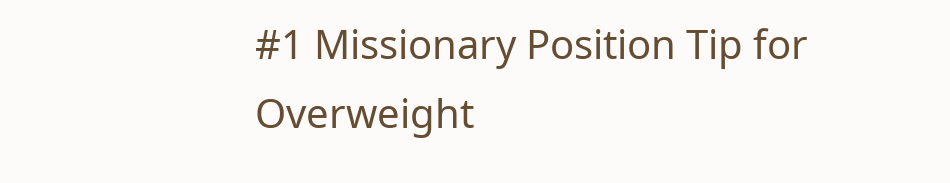#1 Missionary Position Tip for Overweight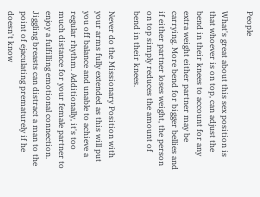People

What's great about this sex position is that whoever is on top, can adjust the bend in their knees to account for any extra weight either partner may be carrying. More bend for bigger bellies and if either partner loses weight, the person on top simply reduces the amount of bend in their knees.

Never do the Missionary Position with your arms fully extended as this will put you off balance and unable to achieve a regular rhythm. Additionally, it's too much distance for your female partner to enjoy a fulfilling emotional connection. Jiggling breasts can distract a man to the point of ejaculating prematurely if he doesn't know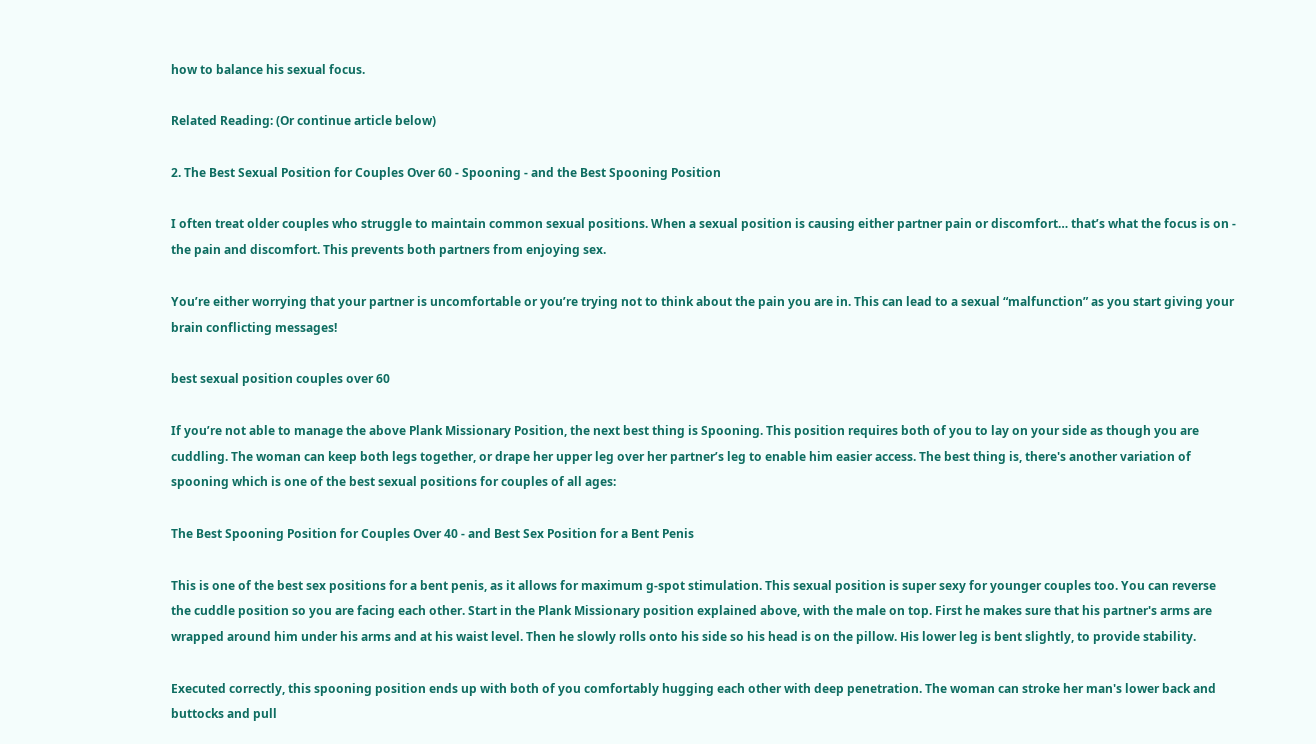how to balance his sexual focus.

Related Reading: (Or continue article below)

2. The Best Sexual Position for Couples Over 60 - Spooning - and the Best Spooning Position

I often treat older couples who struggle to maintain common sexual positions. When a sexual position is causing either partner pain or discomfort… that’s what the focus is on - the pain and discomfort. This prevents both partners from enjoying sex.

You’re either worrying that your partner is uncomfortable or you’re trying not to think about the pain you are in. This can lead to a sexual “malfunction” as you start giving your brain conflicting messages!

best sexual position couples over 60

If you’re not able to manage the above Plank Missionary Position, the next best thing is Spooning. This position requires both of you to lay on your side as though you are cuddling. The woman can keep both legs together, or drape her upper leg over her partner’s leg to enable him easier access. The best thing is, there's another variation of spooning which is one of the best sexual positions for couples of all ages:

The Best Spooning Position for Couples Over 40 - and Best Sex Position for a Bent Penis

This is one of the best sex positions for a bent penis, as it allows for maximum g-spot stimulation. This sexual position is super sexy for younger couples too. You can reverse the cuddle position so you are facing each other. Start in the Plank Missionary position explained above, with the male on top. First he makes sure that his partner's arms are wrapped around him under his arms and at his waist level. Then he slowly rolls onto his side so his head is on the pillow. His lower leg is bent slightly, to provide stability.

Executed correctly, this spooning position ends up with both of you comfortably hugging each other with deep penetration. The woman can stroke her man's lower back and buttocks and pull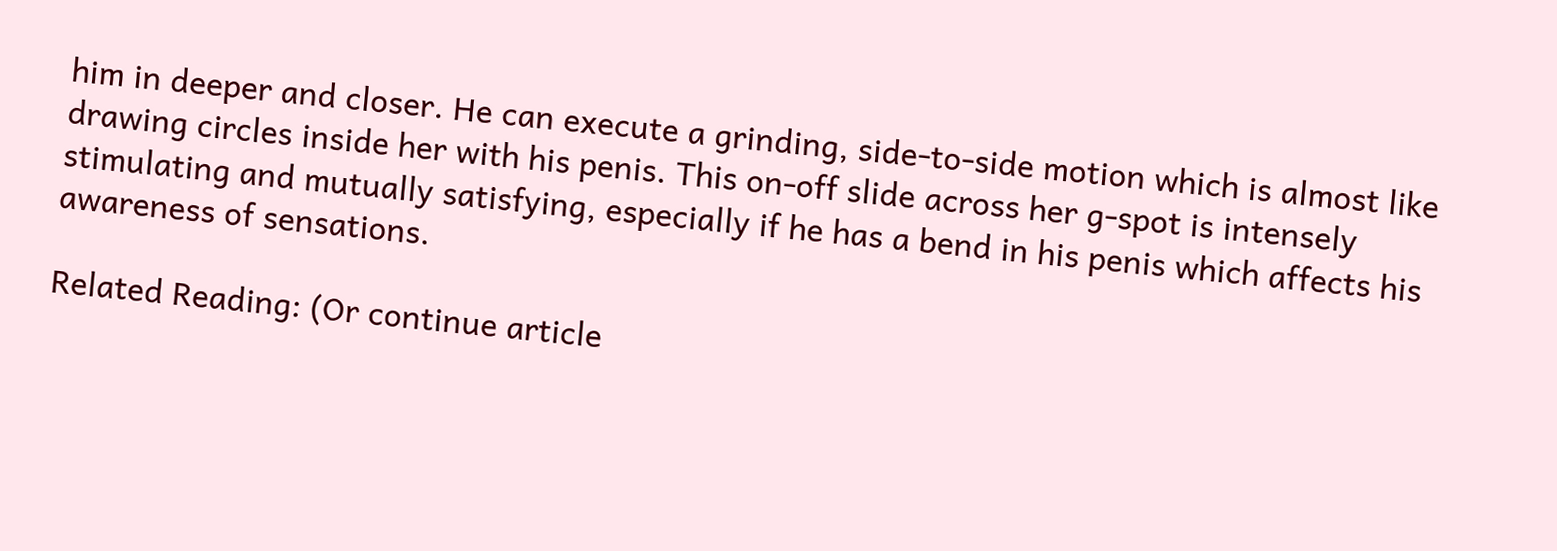him in deeper and closer. He can execute a grinding, side-to-side motion which is almost like drawing circles inside her with his penis. This on-off slide across her g-spot is intensely stimulating and mutually satisfying, especially if he has a bend in his penis which affects his awareness of sensations.

Related Reading: (Or continue article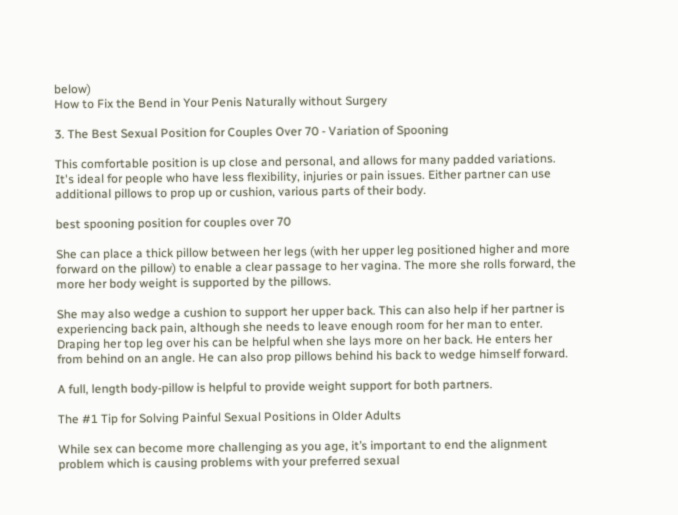below)
How to Fix the Bend in Your Penis Naturally without Surgery

3. The Best Sexual Position for Couples Over 70 - Variation of Spooning

This comfortable position is up close and personal, and allows for many padded variations. It's ideal for people who have less flexibility, injuries or pain issues. Either partner can use additional pillows to prop up or cushion, various parts of their body.

best spooning position for couples over 70

She can place a thick pillow between her legs (with her upper leg positioned higher and more forward on the pillow) to enable a clear passage to her vagina. The more she rolls forward, the more her body weight is supported by the pillows.

She may also wedge a cushion to support her upper back. This can also help if her partner is experiencing back pain, although she needs to leave enough room for her man to enter. Draping her top leg over his can be helpful when she lays more on her back. He enters her from behind on an angle. He can also prop pillows behind his back to wedge himself forward.

A full, length body-pillow is helpful to provide weight support for both partners.

The #1 Tip for Solving Painful Sexual Positions in Older Adults

While sex can become more challenging as you age, it’s important to end the alignment problem which is causing problems with your preferred sexual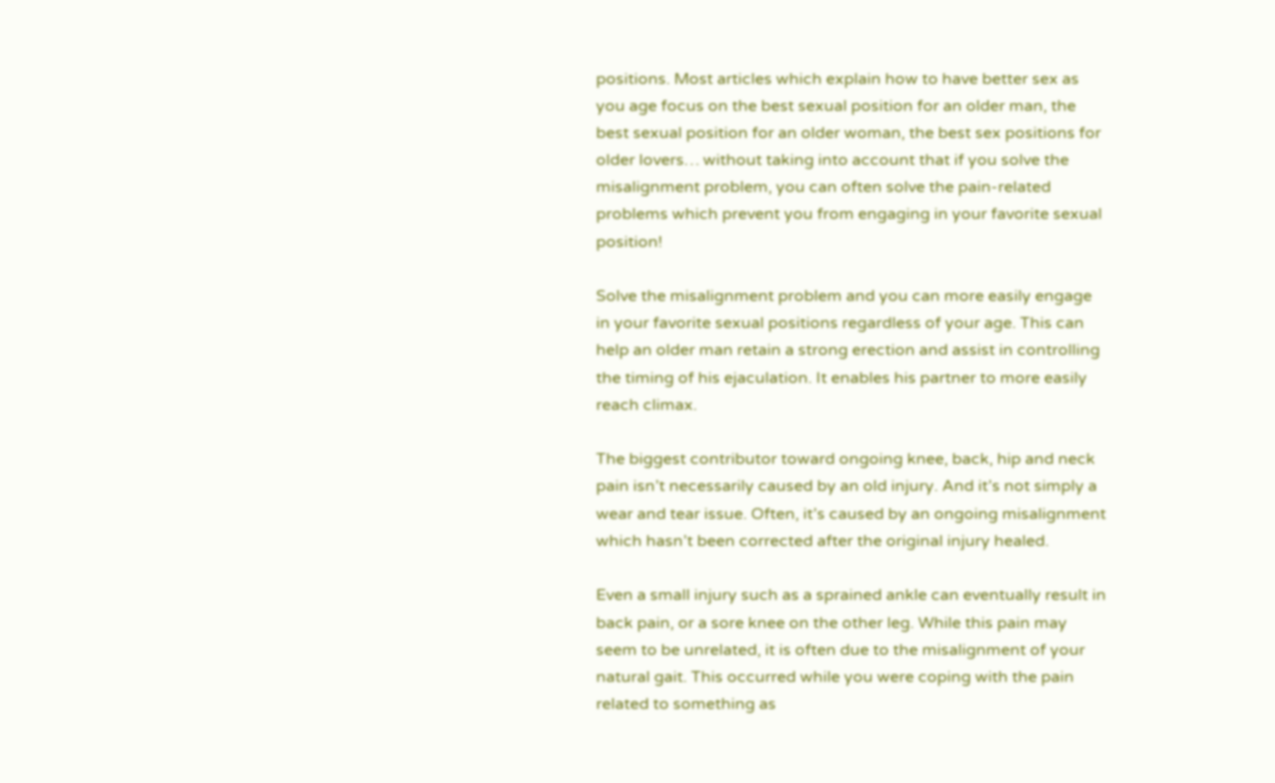positions. Most articles which explain how to have better sex as you age focus on the best sexual position for an older man, the best sexual position for an older woman, the best sex positions for older lovers… without taking into account that if you solve the misalignment problem, you can often solve the pain-related problems which prevent you from engaging in your favorite sexual position!

Solve the misalignment problem and you can more easily engage in your favorite sexual positions regardless of your age. This can help an older man retain a strong erection and assist in controlling the timing of his ejaculation. It enables his partner to more easily reach climax.

The biggest contributor toward ongoing knee, back, hip and neck pain isn’t necessarily caused by an old injury. And it’s not simply a wear and tear issue. Often, it’s caused by an ongoing misalignment which hasn’t been corrected after the original injury healed.

Even a small injury such as a sprained ankle can eventually result in back pain, or a sore knee on the other leg. While this pain may seem to be unrelated, it is often due to the misalignment of your natural gait. This occurred while you were coping with the pain related to something as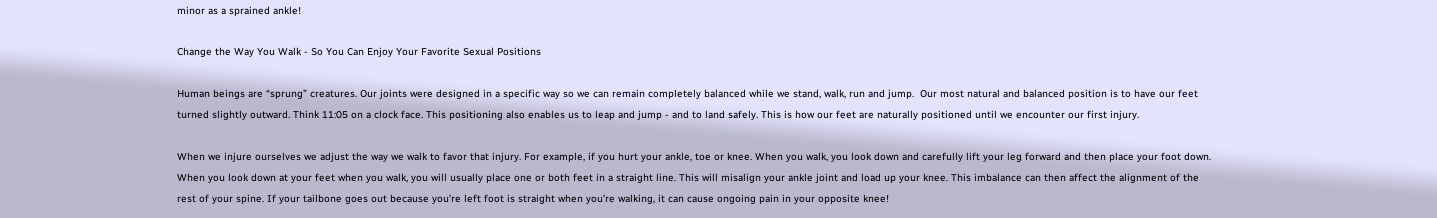minor as a sprained ankle!

Change the Way You Walk - So You Can Enjoy Your Favorite Sexual Positions

Human beings are “sprung” creatures. Our joints were designed in a specific way so we can remain completely balanced while we stand, walk, run and jump.  Our most natural and balanced position is to have our feet turned slightly outward. Think 11:05 on a clock face. This positioning also enables us to leap and jump - and to land safely. This is how our feet are naturally positioned until we encounter our first injury.

When we injure ourselves we adjust the way we walk to favor that injury. For example, if you hurt your ankle, toe or knee. When you walk, you look down and carefully lift your leg forward and then place your foot down. When you look down at your feet when you walk, you will usually place one or both feet in a straight line. This will misalign your ankle joint and load up your knee. This imbalance can then affect the alignment of the rest of your spine. If your tailbone goes out because you’re left foot is straight when you’re walking, it can cause ongoing pain in your opposite knee!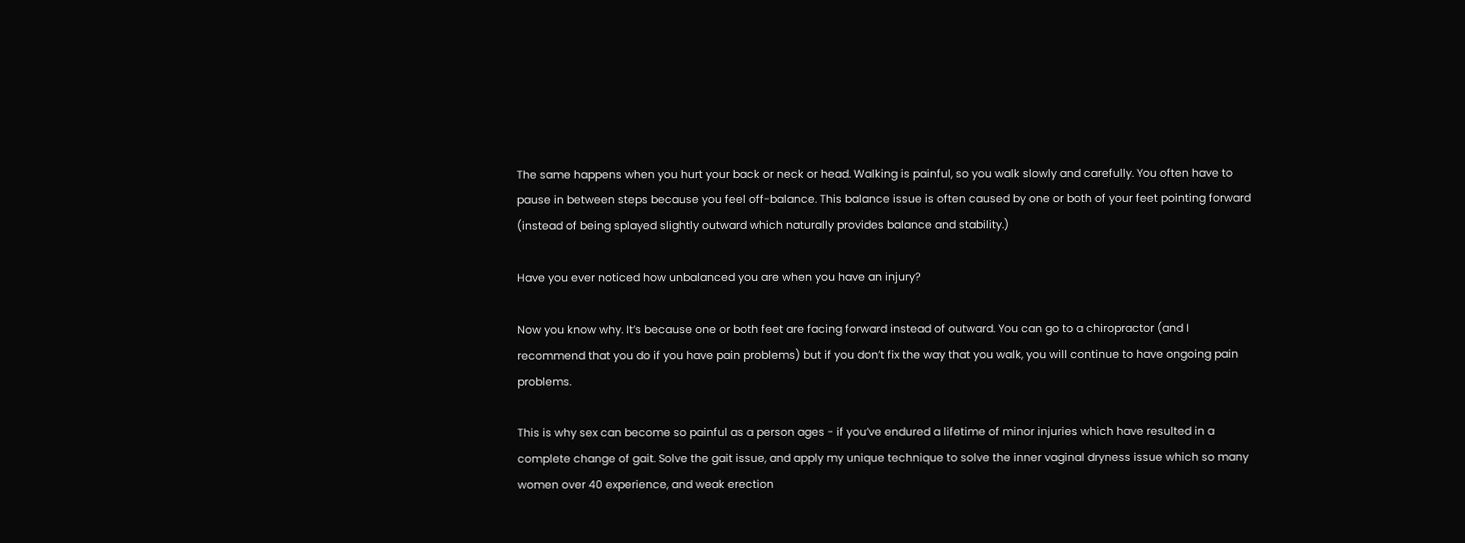The same happens when you hurt your back or neck or head. Walking is painful, so you walk slowly and carefully. You often have to pause in between steps because you feel off-balance. This balance issue is often caused by one or both of your feet pointing forward (instead of being splayed slightly outward which naturally provides balance and stability.)

Have you ever noticed how unbalanced you are when you have an injury?

Now you know why. It’s because one or both feet are facing forward instead of outward. You can go to a chiropractor (and I recommend that you do if you have pain problems) but if you don’t fix the way that you walk, you will continue to have ongoing pain problems.

This is why sex can become so painful as a person ages - if you’ve endured a lifetime of minor injuries which have resulted in a complete change of gait. Solve the gait issue, and apply my unique technique to solve the inner vaginal dryness issue which so many women over 40 experience, and weak erection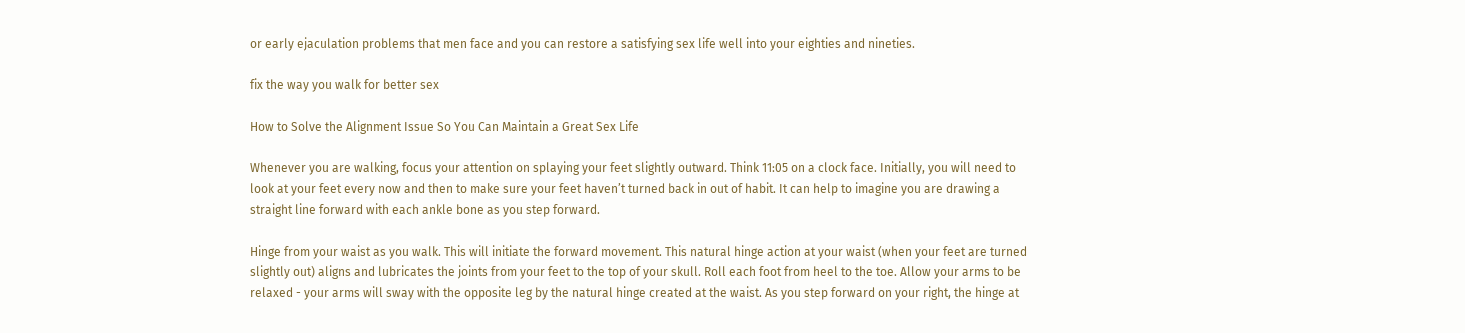or early ejaculation problems that men face and you can restore a satisfying sex life well into your eighties and nineties.

fix the way you walk for better sex

How to Solve the Alignment Issue So You Can Maintain a Great Sex Life

Whenever you are walking, focus your attention on splaying your feet slightly outward. Think 11:05 on a clock face. Initially, you will need to look at your feet every now and then to make sure your feet haven’t turned back in out of habit. It can help to imagine you are drawing a straight line forward with each ankle bone as you step forward.

Hinge from your waist as you walk. This will initiate the forward movement. This natural hinge action at your waist (when your feet are turned slightly out) aligns and lubricates the joints from your feet to the top of your skull. Roll each foot from heel to the toe. Allow your arms to be relaxed - your arms will sway with the opposite leg by the natural hinge created at the waist. As you step forward on your right, the hinge at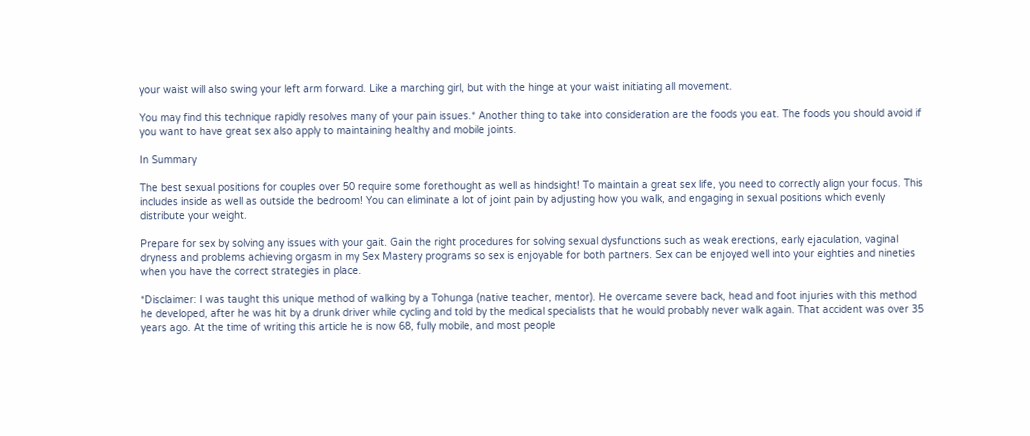your waist will also swing your left arm forward. Like a marching girl, but with the hinge at your waist initiating all movement.

You may find this technique rapidly resolves many of your pain issues.* Another thing to take into consideration are the foods you eat. The foods you should avoid if you want to have great sex also apply to maintaining healthy and mobile joints.

In Summary

The best sexual positions for couples over 50 require some forethought as well as hindsight! To maintain a great sex life, you need to correctly align your focus. This includes inside as well as outside the bedroom! You can eliminate a lot of joint pain by adjusting how you walk, and engaging in sexual positions which evenly distribute your weight.

Prepare for sex by solving any issues with your gait. Gain the right procedures for solving sexual dysfunctions such as weak erections, early ejaculation, vaginal dryness and problems achieving orgasm in my Sex Mastery programs so sex is enjoyable for both partners. Sex can be enjoyed well into your eighties and nineties when you have the correct strategies in place.

*Disclaimer: I was taught this unique method of walking by a Tohunga (native teacher, mentor). He overcame severe back, head and foot injuries with this method he developed, after he was hit by a drunk driver while cycling and told by the medical specialists that he would probably never walk again. That accident was over 35 years ago. At the time of writing this article he is now 68, fully mobile, and most people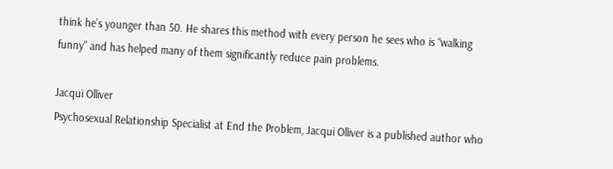think he’s younger than 50. He shares this method with every person he sees who is “walking funny” and has helped many of them significantly reduce pain problems.

Jacqui Olliver
Psychosexual Relationship Specialist at End the Problem, Jacqui Olliver is a published author who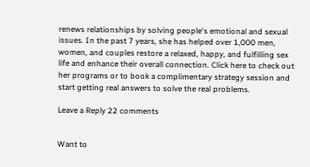renews relationships by solving people's emotional and sexual issues. In the past 7 years, she has helped over 1,000 men, women, and couples restore a relaxed, happy, and fulfilling sex life and enhance their overall connection. Click here to check out her programs or to book a complimentary strategy session and start getting real answers to solve the real problems.

Leave a Reply 22 comments


Want to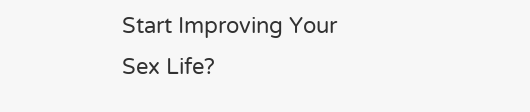Start Improving Your Sex Life?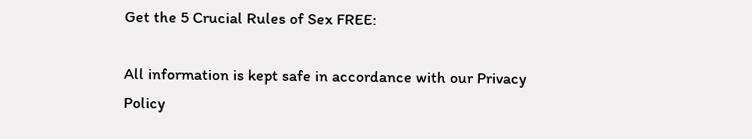Get the 5 Crucial Rules of Sex FREE:

All information is kept safe in accordance with our Privacy Policy